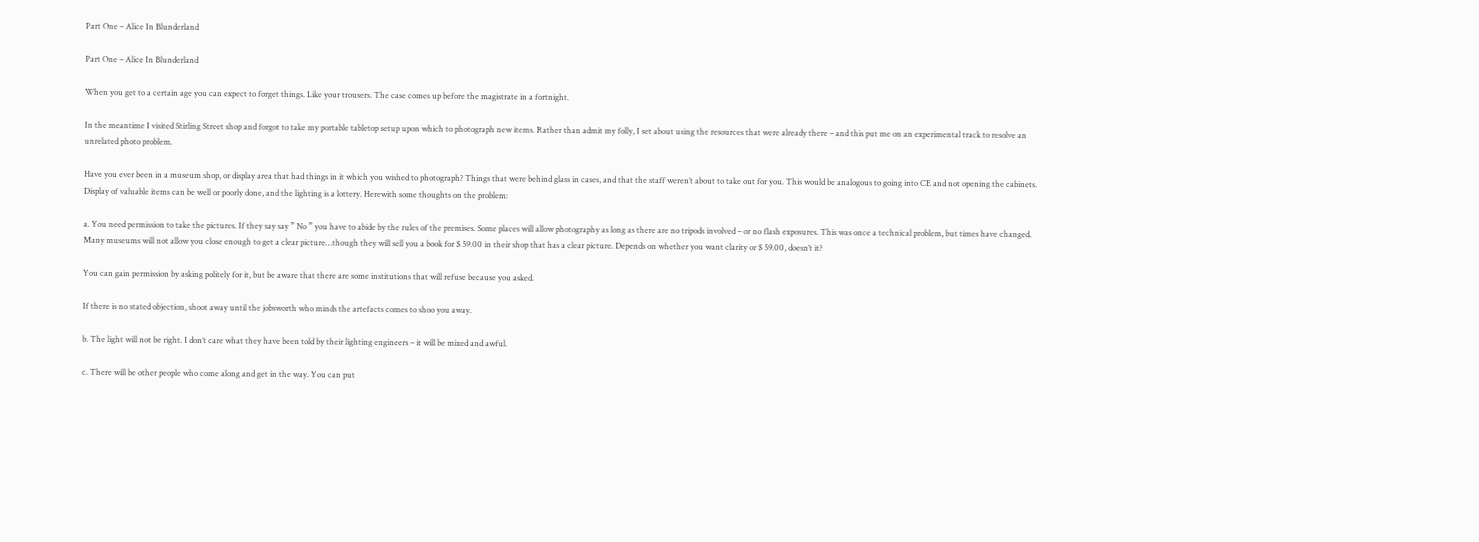Part One – Alice In Blunderland

Part One – Alice In Blunderland

When you get to a certain age you can expect to forget things. Like your trousers. The case comes up before the magistrate in a fortnight.

In the meantime I visited Stirling Street shop and forgot to take my portable tabletop setup upon which to photograph new items. Rather than admit my folly, I set about using the resources that were already there – and this put me on an experimental track to resolve an unrelated photo problem.

Have you ever been in a museum shop, or display area that had things in it which you wished to photograph? Things that were behind glass in cases, and that the staff weren’t about to take out for you. This would be analogous to going into CE and not opening the cabinets. Display of valuable items can be well or poorly done, and the lighting is a lottery. Herewith some thoughts on the problem:

a. You need permission to take the pictures. If they say say ” No ” you have to abide by the rules of the premises. Some places will allow photography as long as there are no tripods involved – or no flash exposures. This was once a technical problem, but times have changed. Many museums will not allow you close enough to get a clear picture…though they will sell you a book for $ 59.00 in their shop that has a clear picture. Depends on whether you want clarity or $ 59.00, doesn’t it?

You can gain permission by asking politely for it, but be aware that there are some institutions that will refuse because you asked.

If there is no stated objection, shoot away until the jobsworth who minds the artefacts comes to shoo you away.

b. The light will not be right. I don’t care what they have been told by their lighting engineers – it will be mixed and awful.

c. There will be other people who come along and get in the way. You can put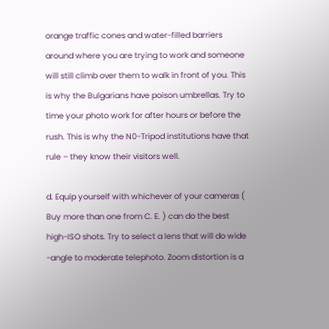orange traffic cones and water-filled barriers around where you are trying to work and someone will still climb over them to walk in front of you. This is why the Bulgarians have poison umbrellas. Try to time your photo work for after hours or before the rush. This is why the N0-Tripod institutions have that rule – they know their visitors well.

d. Equip yourself with whichever of your cameras ( Buy more than one from C. E. ) can do the best high-ISO shots. Try to select a lens that will do wide -angle to moderate telephoto. Zoom distortion is a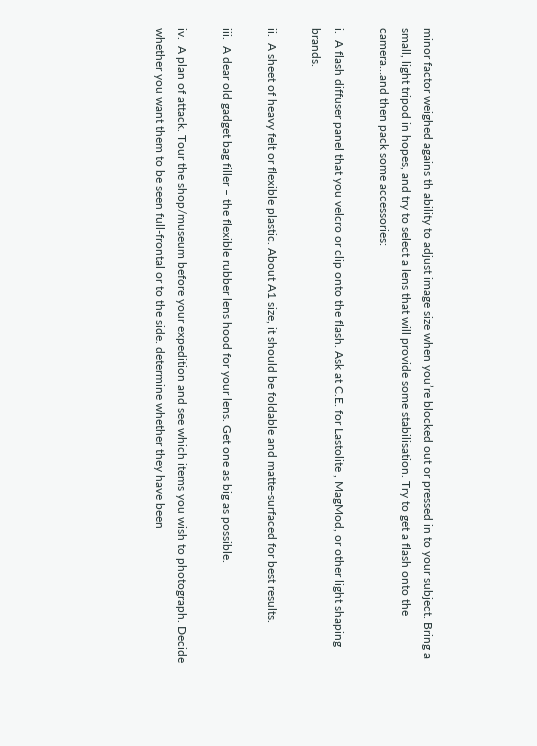minor factor weighed agains th ability to adjust image size when you’re blocked out or pressed in to your subject. Bring a small, light tripod in hopes, and try to select a lens that will provide some stabilisation. Try to get a flash onto the camera…and then pack some accessories:

i.  A flash diffuser panel that you velcro or clip onto the flash. Ask at C.E. for Lastolite , MagMod, or other light shaping brands.

ii.  A sheet of heavy felt or flexible plastic. About A1 size, it should be foldable and matte-surfaced for best results.

iii.  A dear old gadget bag filler – the flexible rubber lens hood for your lens. Get one as big as possible.

iv.  A plan of attack. Tour the shop/museum before your expedition and see which items you wish to photograph. Decide whether you want them to be seen full-frontal or to the side. determine whether they have been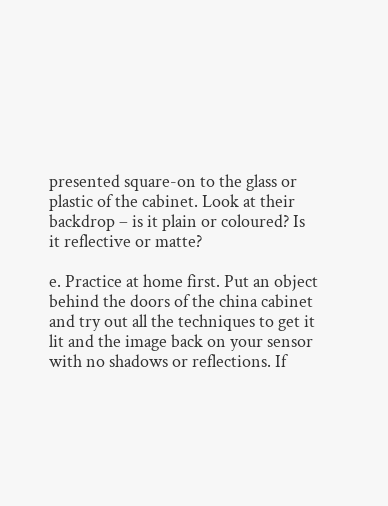presented square-on to the glass or plastic of the cabinet. Look at their backdrop – is it plain or coloured? Is it reflective or matte?

e. Practice at home first. Put an object behind the doors of the china cabinet and try out all the techniques to get it lit and the image back on your sensor with no shadows or reflections. If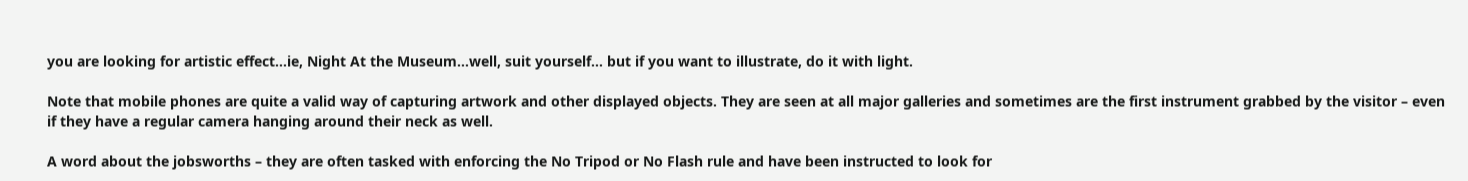you are looking for artistic effect…ie, Night At the Museum…well, suit yourself… but if you want to illustrate, do it with light.

Note that mobile phones are quite a valid way of capturing artwork and other displayed objects. They are seen at all major galleries and sometimes are the first instrument grabbed by the visitor – even if they have a regular camera hanging around their neck as well.

A word about the jobsworths – they are often tasked with enforcing the No Tripod or No Flash rule and have been instructed to look for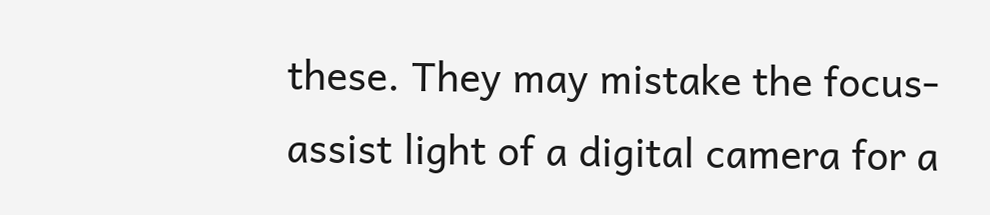these. They may mistake the focus-assist light of a digital camera for a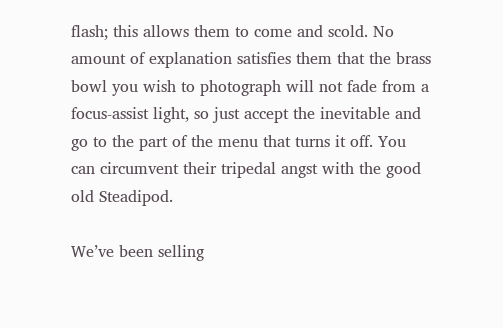flash; this allows them to come and scold. No amount of explanation satisfies them that the brass bowl you wish to photograph will not fade from a focus-assist light, so just accept the inevitable and go to the part of the menu that turns it off. You can circumvent their tripedal angst with the good old Steadipod.

We’ve been selling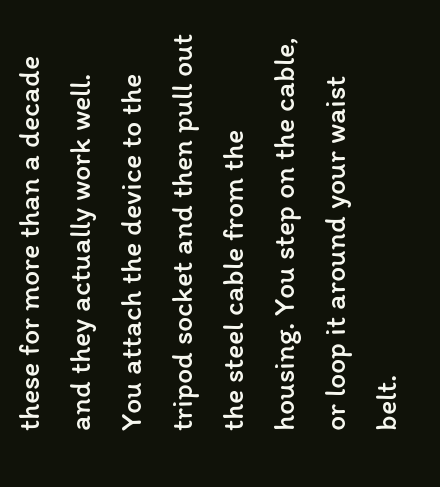these for more than a decade and they actually work well. You attach the device to the tripod socket and then pull out the steel cable from the housing. You step on the cable, or loop it around your waist belt.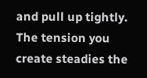and pull up tightly. The tension you create steadies the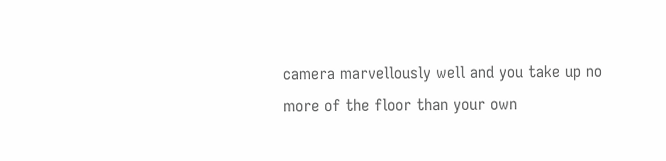camera marvellously well and you take up no more of the floor than your own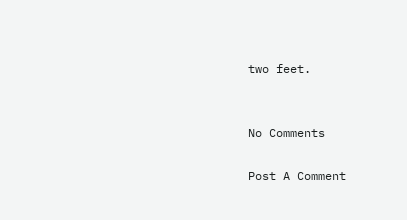two feet.


No Comments

Post A Comment